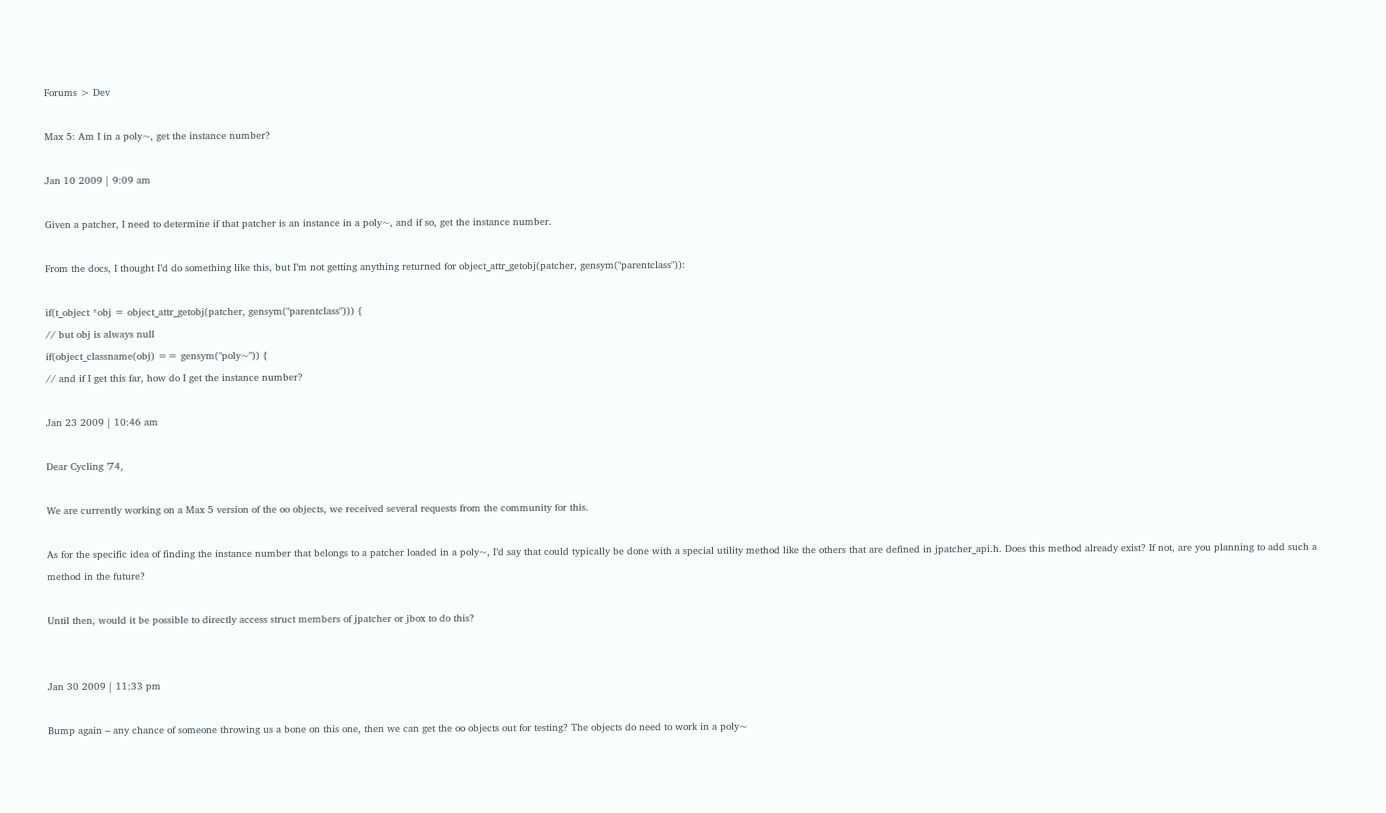Forums > Dev

Max 5: Am I in a poly~, get the instance number?

Jan 10 2009 | 9:09 am

Given a patcher, I need to determine if that patcher is an instance in a poly~, and if so, get the instance number.

From the docs, I thought I’d do something like this, but I’m not getting anything returned for object_attr_getobj(patcher, gensym("parentclass")):

if(t_object *obj = object_attr_getobj(patcher, gensym("parentclass"))) {
// but obj is always null
if(object_classname(obj) == gensym("poly~")) {
// and if I get this far, how do I get the instance number?

Jan 23 2009 | 10:46 am

Dear Cycling ’74,

We are currently working on a Max 5 version of the oo objects, we received several requests from the community for this.

As for the specific idea of finding the instance number that belongs to a patcher loaded in a poly~, I’d say that could typically be done with a special utility method like the others that are defined in jpatcher_api.h. Does this method already exist? If not, are you planning to add such a method in the future?

Until then, would it be possible to directly access struct members of jpatcher or jbox to do this?


Jan 30 2009 | 11:33 pm

Bump again – any chance of someone throwing us a bone on this one, then we can get the oo objects out for testing? The objects do need to work in a poly~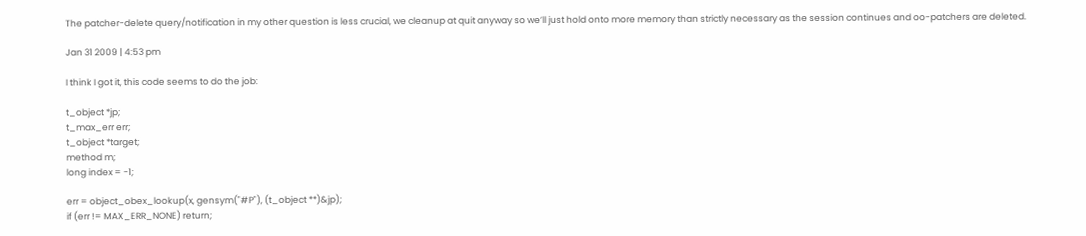The patcher-delete query/notification in my other question is less crucial, we cleanup at quit anyway so we’ll just hold onto more memory than strictly necessary as the session continues and oo-patchers are deleted.

Jan 31 2009 | 4:53 pm

I think I got it, this code seems to do the job:

t_object *jp;
t_max_err err;
t_object *target;
method m;
long index = -1;

err = object_obex_lookup(x, gensym("#P"), (t_object **)&jp);
if (err != MAX_ERR_NONE) return;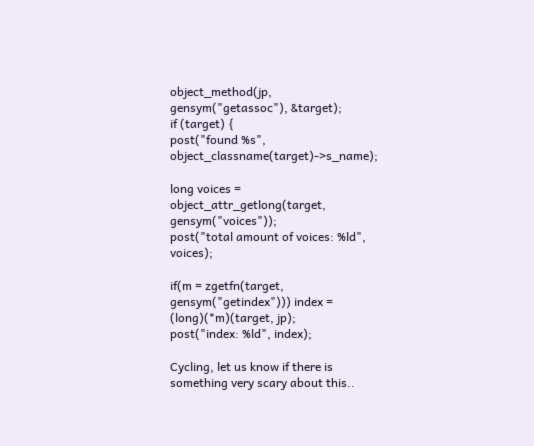object_method(jp, gensym("getassoc"), &target);
if (target) {
post("found %s", object_classname(target)->s_name);

long voices = object_attr_getlong(target, gensym("voices"));
post("total amount of voices: %ld", voices);

if(m = zgetfn(target, gensym("getindex"))) index = (long)(*m)(target, jp);
post("index: %ld", index);

Cycling, let us know if there is something very scary about this..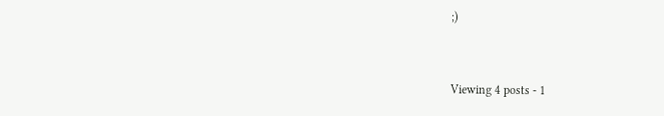;)


Viewing 4 posts - 1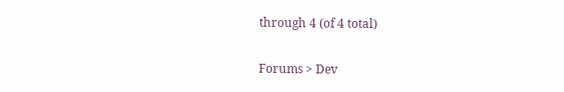through 4 (of 4 total)

Forums > Dev